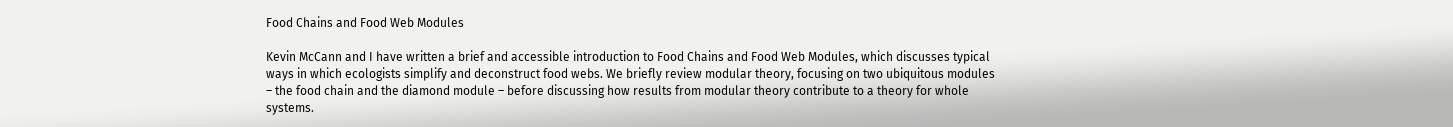Food Chains and Food Web Modules

Kevin McCann and I have written a brief and accessible introduction to Food Chains and Food Web Modules, which discusses typical ways in which ecologists simplify and deconstruct food webs. We briefly review modular theory, focusing on two ubiquitous modules – the food chain and the diamond module – before discussing how results from modular theory contribute to a theory for whole systems.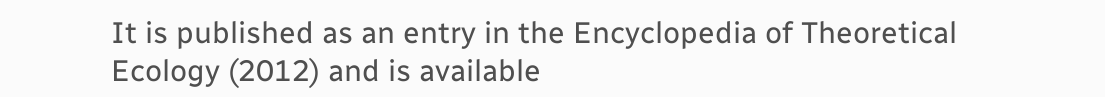It is published as an entry in the Encyclopedia of Theoretical Ecology (2012) and is available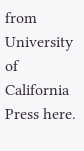from University of California Press here.